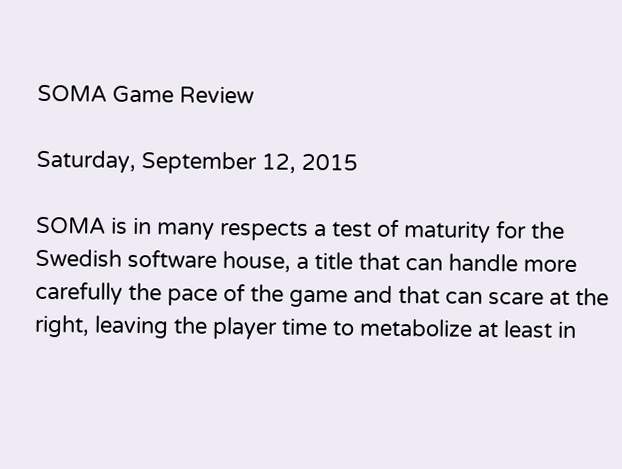SOMA Game Review

Saturday, September 12, 2015

SOMA is in many respects a test of maturity for the Swedish software house, a title that can handle more carefully the pace of the game and that can scare at the right, leaving the player time to metabolize at least in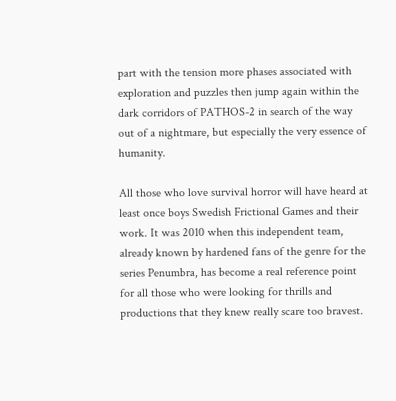part with the tension more phases associated with exploration and puzzles then jump again within the dark corridors of PATHOS-2 in search of the way out of a nightmare, but especially the very essence of humanity.

All those who love survival horror will have heard at least once boys Swedish Frictional Games and their work. It was 2010 when this independent team, already known by hardened fans of the genre for the series Penumbra, has become a real reference point for all those who were looking for thrills and productions that they knew really scare too bravest.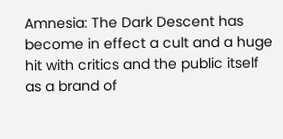Amnesia: The Dark Descent has become in effect a cult and a huge hit with critics and the public itself as a brand of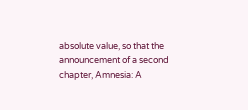absolute value, so that the announcement of a second chapter, Amnesia: A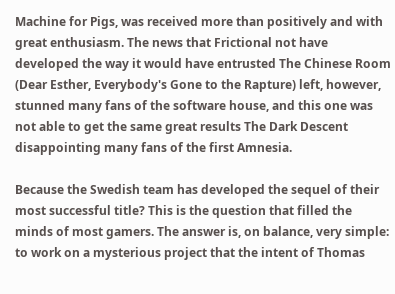Machine for Pigs, was received more than positively and with great enthusiasm. The news that Frictional not have developed the way it would have entrusted The Chinese Room (Dear Esther, Everybody's Gone to the Rapture) left, however, stunned many fans of the software house, and this one was not able to get the same great results The Dark Descent disappointing many fans of the first Amnesia.

Because the Swedish team has developed the sequel of their most successful title? This is the question that filled the minds of most gamers. The answer is, on balance, very simple: to work on a mysterious project that the intent of Thomas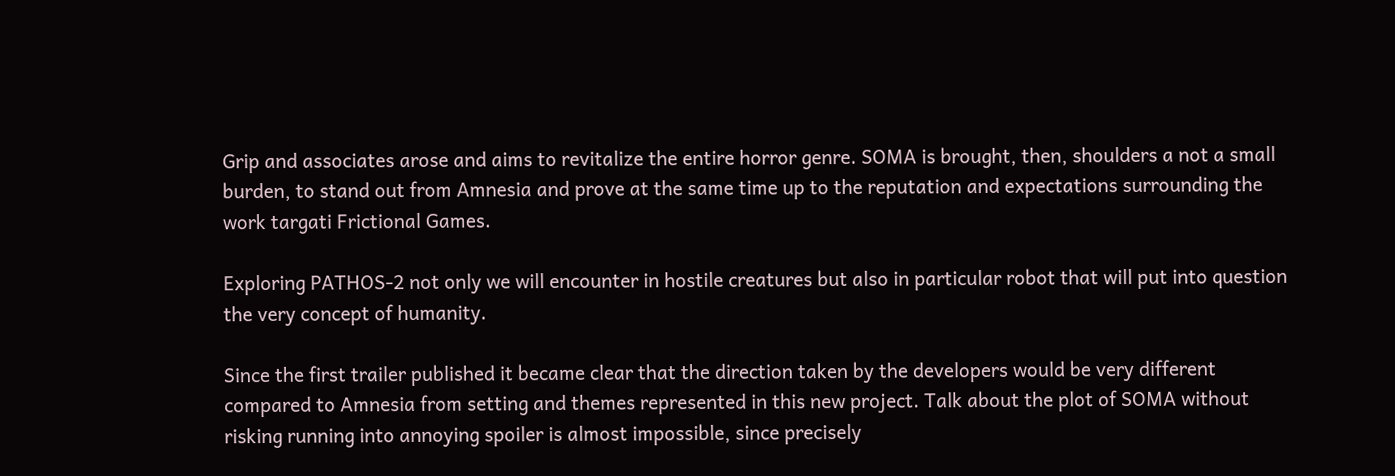Grip and associates arose and aims to revitalize the entire horror genre. SOMA is brought, then, shoulders a not a small burden, to stand out from Amnesia and prove at the same time up to the reputation and expectations surrounding the work targati Frictional Games.

Exploring PATHOS-2 not only we will encounter in hostile creatures but also in particular robot that will put into question the very concept of humanity.

Since the first trailer published it became clear that the direction taken by the developers would be very different compared to Amnesia from setting and themes represented in this new project. Talk about the plot of SOMA without risking running into annoying spoiler is almost impossible, since precisely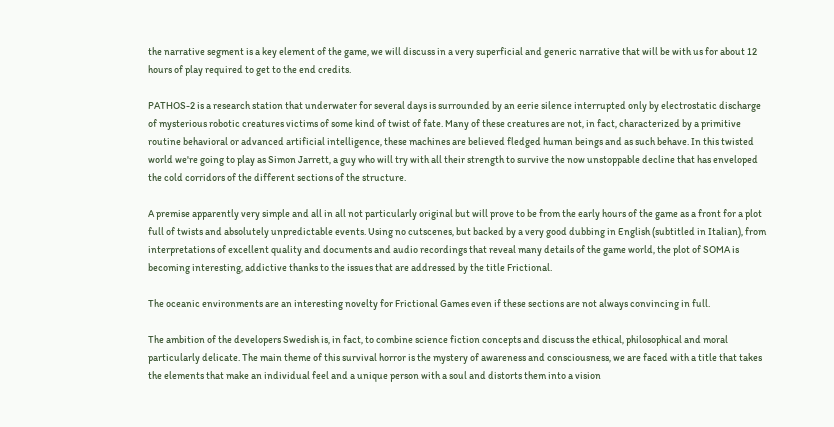the narrative segment is a key element of the game, we will discuss in a very superficial and generic narrative that will be with us for about 12 hours of play required to get to the end credits.

PATHOS-2 is a research station that underwater for several days is surrounded by an eerie silence interrupted only by electrostatic discharge of mysterious robotic creatures victims of some kind of twist of fate. Many of these creatures are not, in fact, characterized by a primitive routine behavioral or advanced artificial intelligence, these machines are believed fledged human beings and as such behave. In this twisted world we're going to play as Simon Jarrett, a guy who will try with all their strength to survive the now unstoppable decline that has enveloped the cold corridors of the different sections of the structure.

A premise apparently very simple and all in all not particularly original but will prove to be from the early hours of the game as a front for a plot full of twists and absolutely unpredictable events. Using no cutscenes, but backed by a very good dubbing in English (subtitled in Italian), from interpretations of excellent quality and documents and audio recordings that reveal many details of the game world, the plot of SOMA is becoming interesting, addictive thanks to the issues that are addressed by the title Frictional.

The oceanic environments are an interesting novelty for Frictional Games even if these sections are not always convincing in full.

The ambition of the developers Swedish is, in fact, to combine science fiction concepts and discuss the ethical, philosophical and moral particularly delicate. The main theme of this survival horror is the mystery of awareness and consciousness, we are faced with a title that takes the elements that make an individual feel and a unique person with a soul and distorts them into a vision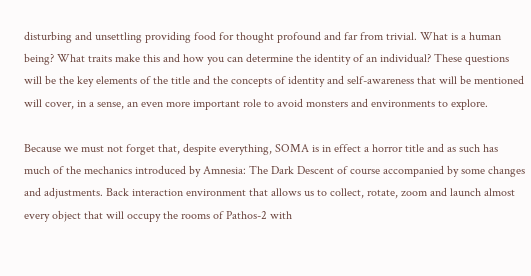disturbing and unsettling providing food for thought profound and far from trivial. What is a human being? What traits make this and how you can determine the identity of an individual? These questions will be the key elements of the title and the concepts of identity and self-awareness that will be mentioned will cover, in a sense, an even more important role to avoid monsters and environments to explore.

Because we must not forget that, despite everything, SOMA is in effect a horror title and as such has much of the mechanics introduced by Amnesia: The Dark Descent of course accompanied by some changes and adjustments. Back interaction environment that allows us to collect, rotate, zoom and launch almost every object that will occupy the rooms of Pathos-2 with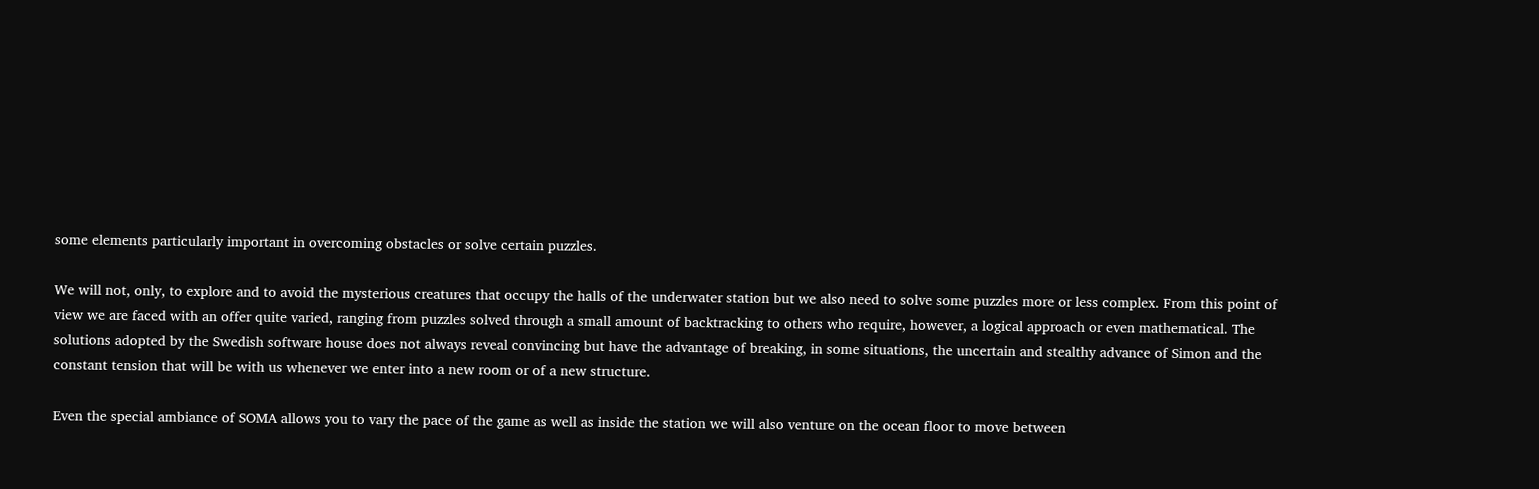some elements particularly important in overcoming obstacles or solve certain puzzles.

We will not, only, to explore and to avoid the mysterious creatures that occupy the halls of the underwater station but we also need to solve some puzzles more or less complex. From this point of view we are faced with an offer quite varied, ranging from puzzles solved through a small amount of backtracking to others who require, however, a logical approach or even mathematical. The solutions adopted by the Swedish software house does not always reveal convincing but have the advantage of breaking, in some situations, the uncertain and stealthy advance of Simon and the constant tension that will be with us whenever we enter into a new room or of a new structure.

Even the special ambiance of SOMA allows you to vary the pace of the game as well as inside the station we will also venture on the ocean floor to move between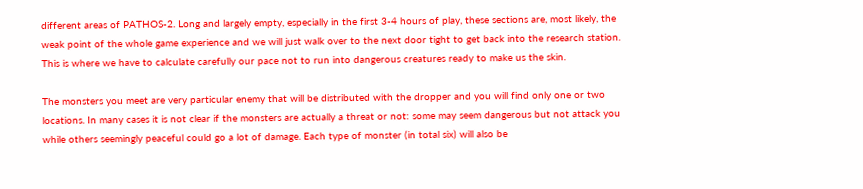different areas of PATHOS-2. Long and largely empty, especially in the first 3-4 hours of play, these sections are, most likely, the weak point of the whole game experience and we will just walk over to the next door tight to get back into the research station. This is where we have to calculate carefully our pace not to run into dangerous creatures ready to make us the skin.

The monsters you meet are very particular enemy that will be distributed with the dropper and you will find only one or two locations. In many cases it is not clear if the monsters are actually a threat or not: some may seem dangerous but not attack you while others seemingly peaceful could go a lot of damage. Each type of monster (in total six) will also be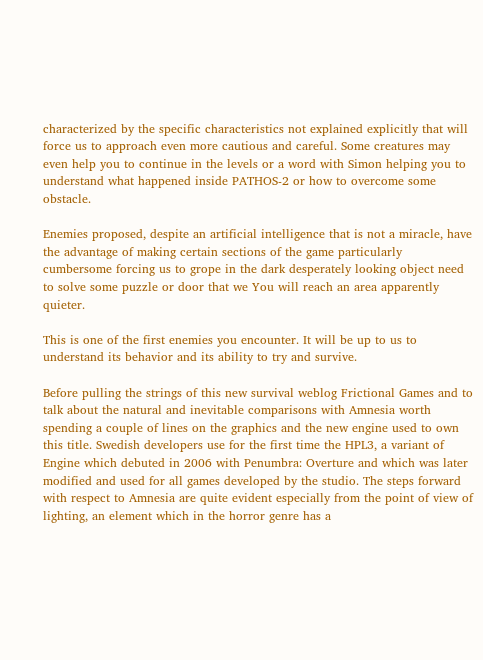characterized by the specific characteristics not explained explicitly that will force us to approach even more cautious and careful. Some creatures may even help you to continue in the levels or a word with Simon helping you to understand what happened inside PATHOS-2 or how to overcome some obstacle.

Enemies proposed, despite an artificial intelligence that is not a miracle, have the advantage of making certain sections of the game particularly cumbersome forcing us to grope in the dark desperately looking object need to solve some puzzle or door that we You will reach an area apparently quieter.

This is one of the first enemies you encounter. It will be up to us to understand its behavior and its ability to try and survive.

Before pulling the strings of this new survival weblog Frictional Games and to talk about the natural and inevitable comparisons with Amnesia worth spending a couple of lines on the graphics and the new engine used to own this title. Swedish developers use for the first time the HPL3, a variant of Engine which debuted in 2006 with Penumbra: Overture and which was later modified and used for all games developed by the studio. The steps forward with respect to Amnesia are quite evident especially from the point of view of lighting, an element which in the horror genre has a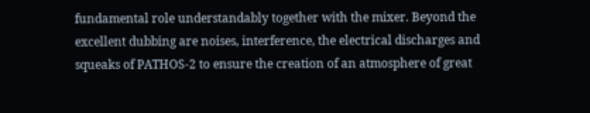fundamental role understandably together with the mixer. Beyond the excellent dubbing are noises, interference, the electrical discharges and squeaks of PATHOS-2 to ensure the creation of an atmosphere of great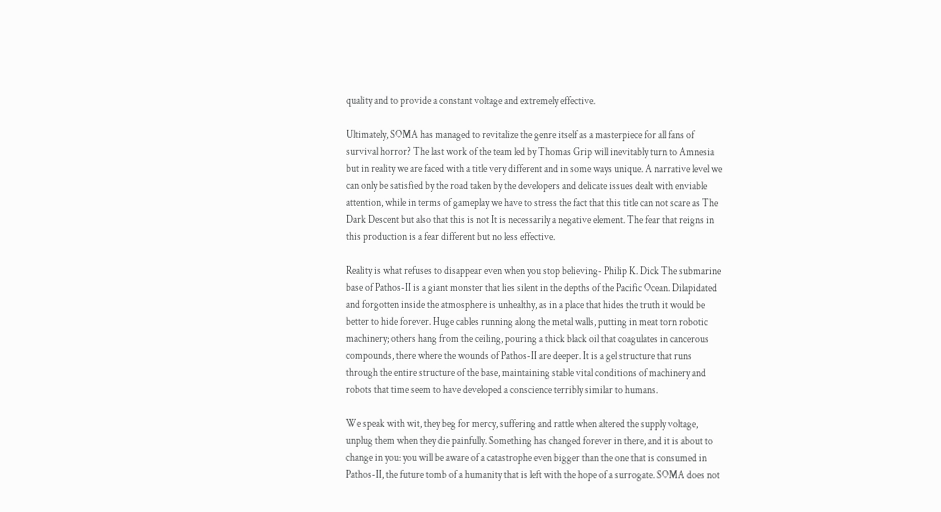quality and to provide a constant voltage and extremely effective.

Ultimately, SOMA has managed to revitalize the genre itself as a masterpiece for all fans of survival horror? The last work of the team led by Thomas Grip will inevitably turn to Amnesia but in reality we are faced with a title very different and in some ways unique. A narrative level we can only be satisfied by the road taken by the developers and delicate issues dealt with enviable attention, while in terms of gameplay we have to stress the fact that this title can not scare as The Dark Descent but also that this is not It is necessarily a negative element. The fear that reigns in this production is a fear different but no less effective.

Reality is what refuses to disappear even when you stop believing- Philip K. Dick The submarine base of Pathos-II is a giant monster that lies silent in the depths of the Pacific Ocean. Dilapidated and forgotten inside the atmosphere is unhealthy, as in a place that hides the truth it would be better to hide forever. Huge cables running along the metal walls, putting in meat torn robotic machinery; others hang from the ceiling, pouring a thick black oil that coagulates in cancerous compounds, there where the wounds of Pathos-II are deeper. It is a gel structure that runs through the entire structure of the base, maintaining stable vital conditions of machinery and robots that time seem to have developed a conscience terribly similar to humans.

We speak with wit, they beg for mercy, suffering and rattle when altered the supply voltage, unplug them when they die painfully. Something has changed forever in there, and it is about to change in you: you will be aware of a catastrophe even bigger than the one that is consumed in Pathos-II, the future tomb of a humanity that is left with the hope of a surrogate. SOMA does not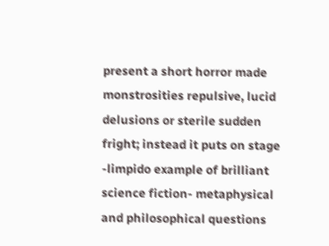present a short horror made monstrosities repulsive, lucid delusions or sterile sudden fright; instead it puts on stage -limpido example of brilliant science fiction- metaphysical and philosophical questions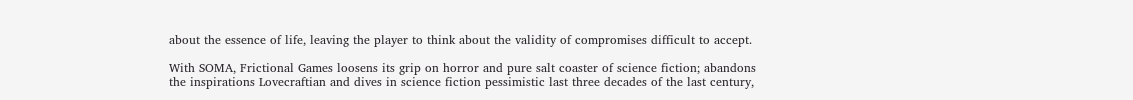about the essence of life, leaving the player to think about the validity of compromises difficult to accept.

With SOMA, Frictional Games loosens its grip on horror and pure salt coaster of science fiction; abandons the inspirations Lovecraftian and dives in science fiction pessimistic last three decades of the last century,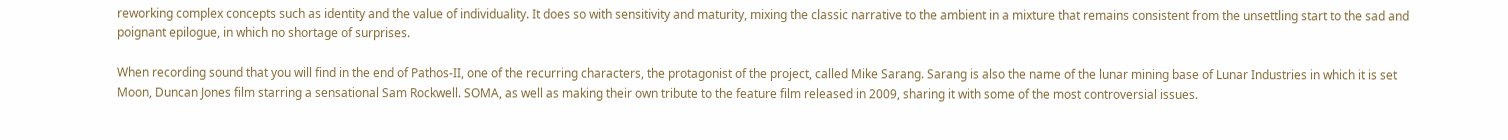reworking complex concepts such as identity and the value of individuality. It does so with sensitivity and maturity, mixing the classic narrative to the ambient in a mixture that remains consistent from the unsettling start to the sad and poignant epilogue, in which no shortage of surprises.

When recording sound that you will find in the end of Pathos-II, one of the recurring characters, the protagonist of the project, called Mike Sarang. Sarang is also the name of the lunar mining base of Lunar Industries in which it is set Moon, Duncan Jones film starring a sensational Sam Rockwell. SOMA, as well as making their own tribute to the feature film released in 2009, sharing it with some of the most controversial issues.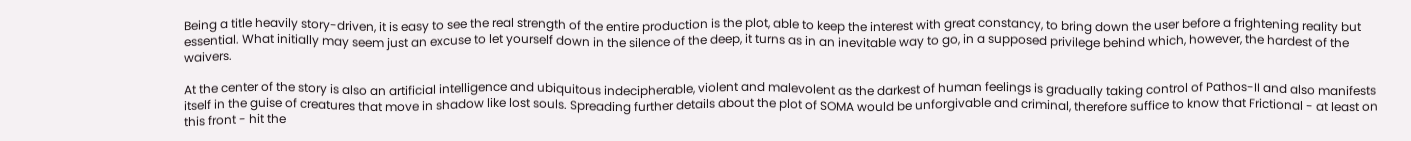Being a title heavily story-driven, it is easy to see the real strength of the entire production is the plot, able to keep the interest with great constancy, to bring down the user before a frightening reality but essential. What initially may seem just an excuse to let yourself down in the silence of the deep, it turns as in an inevitable way to go, in a supposed privilege behind which, however, the hardest of the waivers.

At the center of the story is also an artificial intelligence and ubiquitous indecipherable, violent and malevolent as the darkest of human feelings is gradually taking control of Pathos-II and also manifests itself in the guise of creatures that move in shadow like lost souls. Spreading further details about the plot of SOMA would be unforgivable and criminal, therefore suffice to know that Frictional - at least on this front - hit the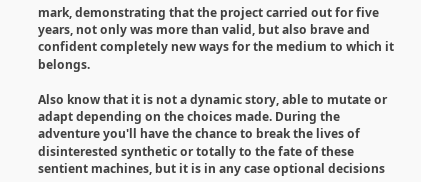mark, demonstrating that the project carried out for five years, not only was more than valid, but also brave and confident completely new ways for the medium to which it belongs.

Also know that it is not a dynamic story, able to mutate or adapt depending on the choices made. During the adventure you'll have the chance to break the lives of disinterested synthetic or totally to the fate of these sentient machines, but it is in any case optional decisions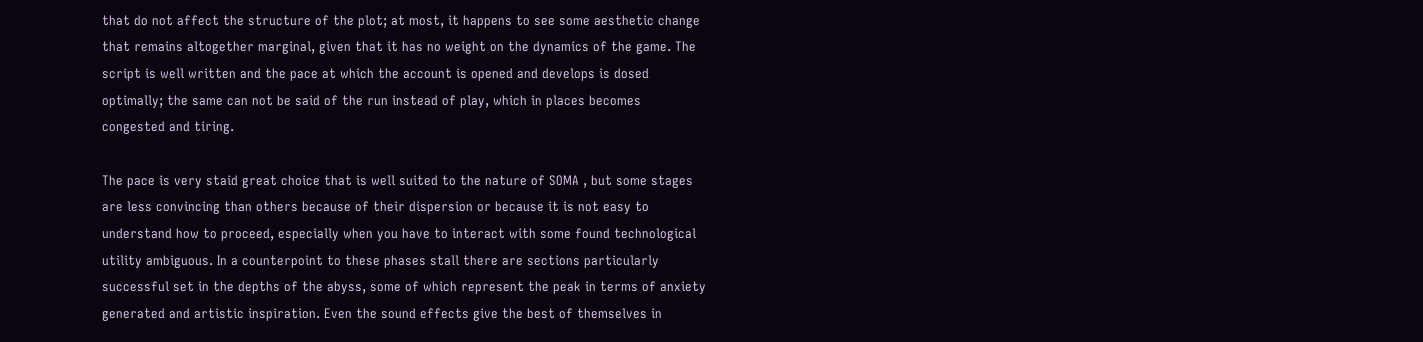that do not affect the structure of the plot; at most, it happens to see some aesthetic change that remains altogether marginal, given that it has no weight on the dynamics of the game. The script is well written and the pace at which the account is opened and develops is dosed optimally; the same can not be said of the run instead of play, which in places becomes congested and tiring.

The pace is very staid great choice that is well suited to the nature of SOMA , but some stages are less convincing than others because of their dispersion or because it is not easy to understand how to proceed, especially when you have to interact with some found technological utility ambiguous. In a counterpoint to these phases stall there are sections particularly successful set in the depths of the abyss, some of which represent the peak in terms of anxiety generated and artistic inspiration. Even the sound effects give the best of themselves in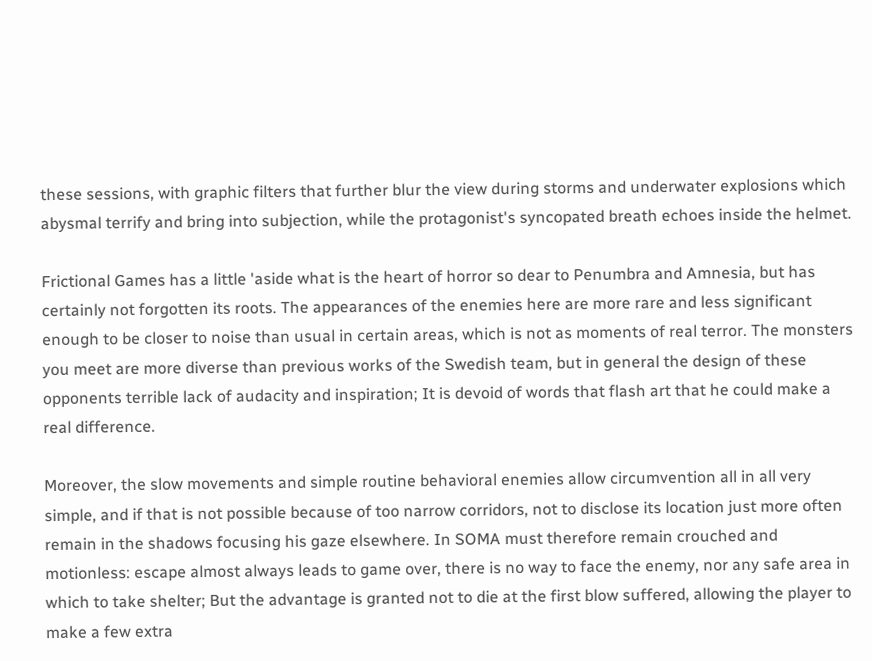these sessions, with graphic filters that further blur the view during storms and underwater explosions which abysmal terrify and bring into subjection, while the protagonist's syncopated breath echoes inside the helmet.

Frictional Games has a little 'aside what is the heart of horror so dear to Penumbra and Amnesia, but has certainly not forgotten its roots. The appearances of the enemies here are more rare and less significant enough to be closer to noise than usual in certain areas, which is not as moments of real terror. The monsters you meet are more diverse than previous works of the Swedish team, but in general the design of these opponents terrible lack of audacity and inspiration; It is devoid of words that flash art that he could make a real difference.

Moreover, the slow movements and simple routine behavioral enemies allow circumvention all in all very simple, and if that is not possible because of too narrow corridors, not to disclose its location just more often remain in the shadows focusing his gaze elsewhere. In SOMA must therefore remain crouched and motionless: escape almost always leads to game over, there is no way to face the enemy, nor any safe area in which to take shelter; But the advantage is granted not to die at the first blow suffered, allowing the player to make a few extra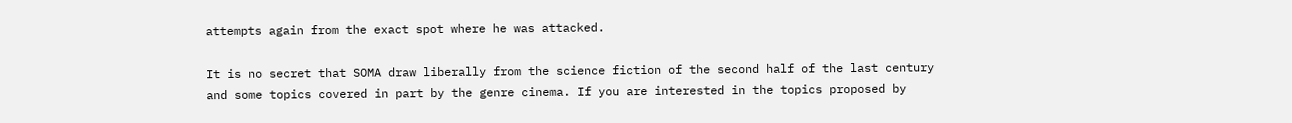attempts again from the exact spot where he was attacked.

It is no secret that SOMA draw liberally from the science fiction of the second half of the last century and some topics covered in part by the genre cinema. If you are interested in the topics proposed by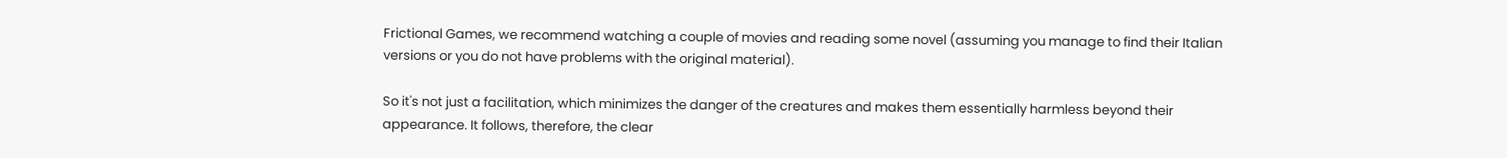Frictional Games, we recommend watching a couple of movies and reading some novel (assuming you manage to find their Italian versions or you do not have problems with the original material).

So it's not just a facilitation, which minimizes the danger of the creatures and makes them essentially harmless beyond their appearance. It follows, therefore, the clear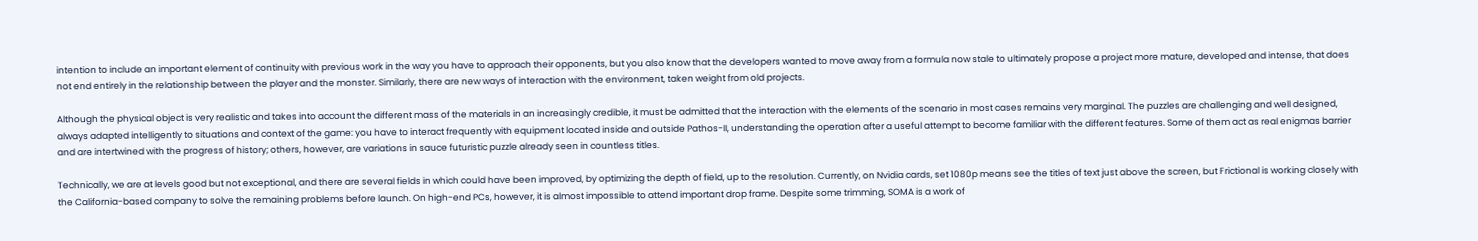intention to include an important element of continuity with previous work in the way you have to approach their opponents, but you also know that the developers wanted to move away from a formula now stale to ultimately propose a project more mature, developed and intense, that does not end entirely in the relationship between the player and the monster. Similarly, there are new ways of interaction with the environment, taken weight from old projects.

Although the physical object is very realistic and takes into account the different mass of the materials in an increasingly credible, it must be admitted that the interaction with the elements of the scenario in most cases remains very marginal. The puzzles are challenging and well designed, always adapted intelligently to situations and context of the game: you have to interact frequently with equipment located inside and outside Pathos-II, understanding the operation after a useful attempt to become familiar with the different features. Some of them act as real enigmas barrier and are intertwined with the progress of history; others, however, are variations in sauce futuristic puzzle already seen in countless titles.

Technically, we are at levels good but not exceptional, and there are several fields in which could have been improved, by optimizing the depth of field, up to the resolution. Currently, on Nvidia cards, set 1080p means see the titles of text just above the screen, but Frictional is working closely with the California-based company to solve the remaining problems before launch. On high-end PCs, however, it is almost impossible to attend important drop frame. Despite some trimming, SOMA is a work of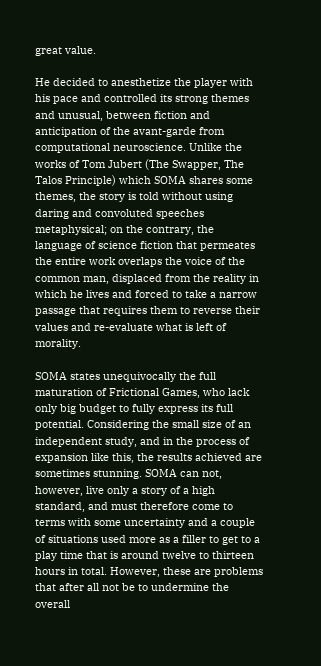great value.

He decided to anesthetize the player with his pace and controlled its strong themes and unusual, between fiction and anticipation of the avant-garde from computational neuroscience. Unlike the works of Tom Jubert (The Swapper, The Talos Principle) which SOMA shares some themes, the story is told without using daring and convoluted speeches metaphysical; on the contrary, the language of science fiction that permeates the entire work overlaps the voice of the common man, displaced from the reality in which he lives and forced to take a narrow passage that requires them to reverse their values and re-evaluate what is left of morality.

SOMA states unequivocally the full maturation of Frictional Games, who lack only big budget to fully express its full potential. Considering the small size of an independent study, and in the process of expansion like this, the results achieved are sometimes stunning. SOMA can not, however, live only a story of a high standard, and must therefore come to terms with some uncertainty and a couple of situations used more as a filler to get to a play time that is around twelve to thirteen hours in total. However, these are problems that after all not be to undermine the overall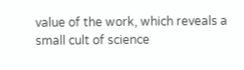value of the work, which reveals a small cult of science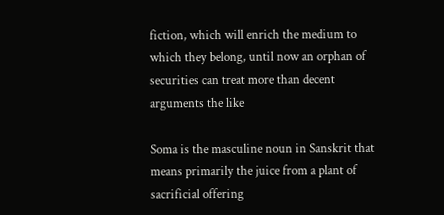fiction, which will enrich the medium to which they belong, until now an orphan of securities can treat more than decent arguments the like

Soma is the masculine noun in Sanskrit that means primarily the juice from a plant of sacrificial offering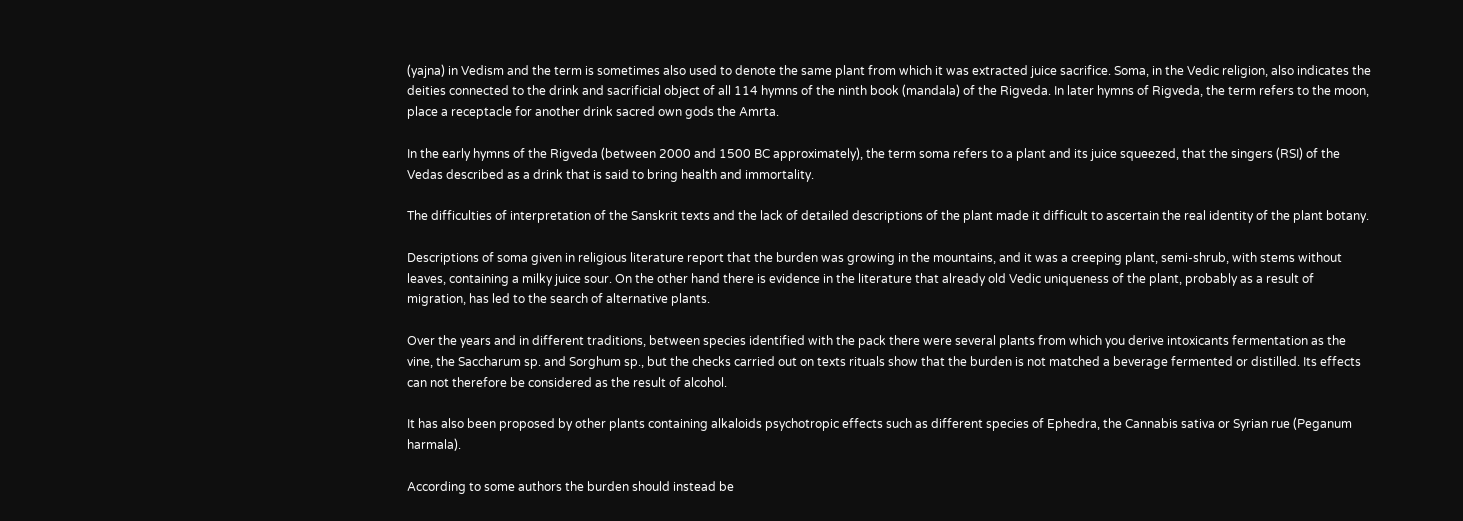(yajna) in Vedism and the term is sometimes also used to denote the same plant from which it was extracted juice sacrifice. Soma, in the Vedic religion, also indicates the deities connected to the drink and sacrificial object of all 114 hymns of the ninth book (mandala) of the Rigveda. In later hymns of Rigveda, the term refers to the moon, place a receptacle for another drink sacred own gods the Amrta.

In the early hymns of the Rigveda (between 2000 and 1500 BC approximately), the term soma refers to a plant and its juice squeezed, that the singers (RSI) of the Vedas described as a drink that is said to bring health and immortality.

The difficulties of interpretation of the Sanskrit texts and the lack of detailed descriptions of the plant made it difficult to ascertain the real identity of the plant botany.

Descriptions of soma given in religious literature report that the burden was growing in the mountains, and it was a creeping plant, semi-shrub, with stems without leaves, containing a milky juice sour. On the other hand there is evidence in the literature that already old Vedic uniqueness of the plant, probably as a result of migration, has led to the search of alternative plants.

Over the years and in different traditions, between species identified with the pack there were several plants from which you derive intoxicants fermentation as the vine, the Saccharum sp. and Sorghum sp., but the checks carried out on texts rituals show that the burden is not matched a beverage fermented or distilled. Its effects can not therefore be considered as the result of alcohol.

It has also been proposed by other plants containing alkaloids psychotropic effects such as different species of Ephedra, the Cannabis sativa or Syrian rue (Peganum harmala).

According to some authors the burden should instead be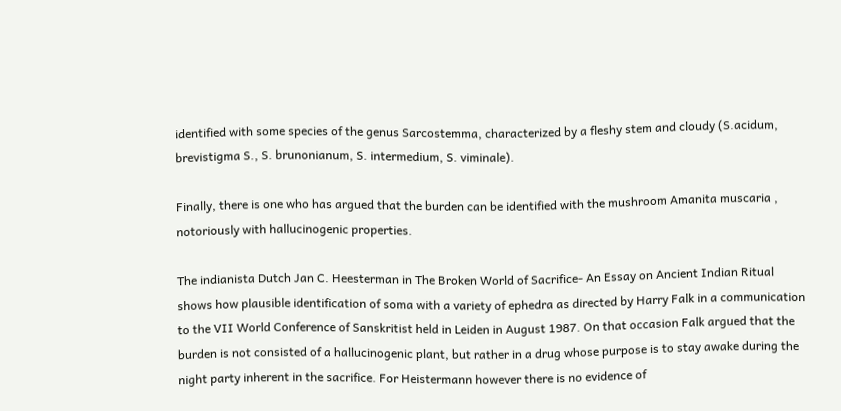identified with some species of the genus Sarcostemma, characterized by a fleshy stem and cloudy (S.acidum, brevistigma S., S. brunonianum, S. intermedium, S. viminale).

Finally, there is one who has argued that the burden can be identified with the mushroom Amanita muscaria , notoriously with hallucinogenic properties.

The indianista Dutch Jan C. Heesterman in The Broken World of Sacrifice- An Essay on Ancient Indian Ritual shows how plausible identification of soma with a variety of ephedra as directed by Harry Falk in a communication to the VII World Conference of Sanskritist held in Leiden in August 1987. On that occasion Falk argued that the burden is not consisted of a hallucinogenic plant, but rather in a drug whose purpose is to stay awake during the night party inherent in the sacrifice. For Heistermann however there is no evidence of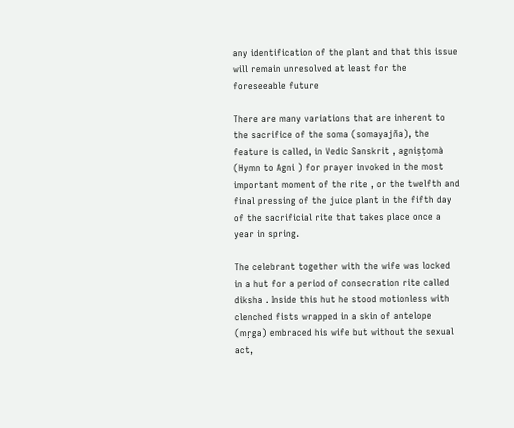any identification of the plant and that this issue will remain unresolved at least for the foreseeable future

There are many variations that are inherent to the sacrifice of the soma (somayajña), the feature is called, in Vedic Sanskrit , agniṣṭomà (Hymn to Agni ) for prayer invoked in the most important moment of the rite , or the twelfth and final pressing of the juice plant in the fifth day of the sacrificial rite that takes place once a year in spring.

The celebrant together with the wife was locked in a hut for a period of consecration rite called diksha . Inside this hut he stood motionless with clenched fists wrapped in a skin of antelope (mṛga) embraced his wife but without the sexual act,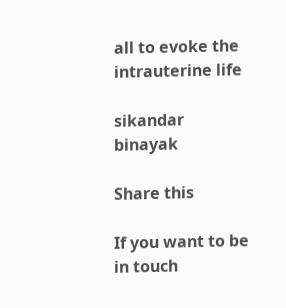all to evoke the intrauterine life

sikandar binayak

Share this

If you want to be in touch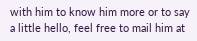with him to know him more or to say a little hello, feel free to mail him at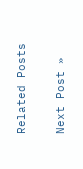Related Posts

Next Post »